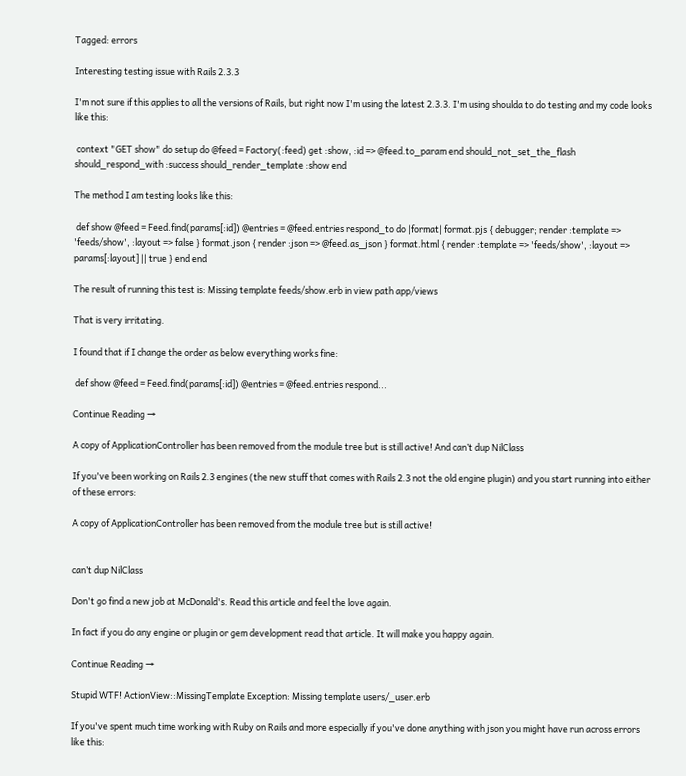Tagged: errors

Interesting testing issue with Rails 2.3.3

I'm not sure if this applies to all the versions of Rails, but right now I'm using the latest 2.3.3. I'm using shoulda to do testing and my code looks like this:

 context "GET show" do setup do @feed = Factory(:feed) get :show, :id => @feed.to_param end should_not_set_the_flash should_respond_with :success should_render_template :show end

The method I am testing looks like this:

 def show @feed = Feed.find(params[:id]) @entries = @feed.entries respond_to do |format| format.pjs { debugger; render :template => 'feeds/show', :layout => false } format.json { render :json => @feed.as_json } format.html { render :template => 'feeds/show', :layout => params[:layout] || true } end end

The result of running this test is: Missing template feeds/show.erb in view path app/views

That is very irritating.

I found that if I change the order as below everything works fine:

 def show @feed = Feed.find(params[:id]) @entries = @feed.entries respond...

Continue Reading →

A copy of ApplicationController has been removed from the module tree but is still active! And can’t dup NilClass

If you've been working on Rails 2.3 engines (the new stuff that comes with Rails 2.3 not the old engine plugin) and you start running into either of these errors:

A copy of ApplicationController has been removed from the module tree but is still active!


can’t dup NilClass

Don't go find a new job at McDonald's. Read this article and feel the love again.

In fact if you do any engine or plugin or gem development read that article. It will make you happy again.

Continue Reading →

Stupid WTF! ActionView::MissingTemplate Exception: Missing template users/_user.erb

If you've spent much time working with Ruby on Rails and more especially if you've done anything with json you might have run across errors like this: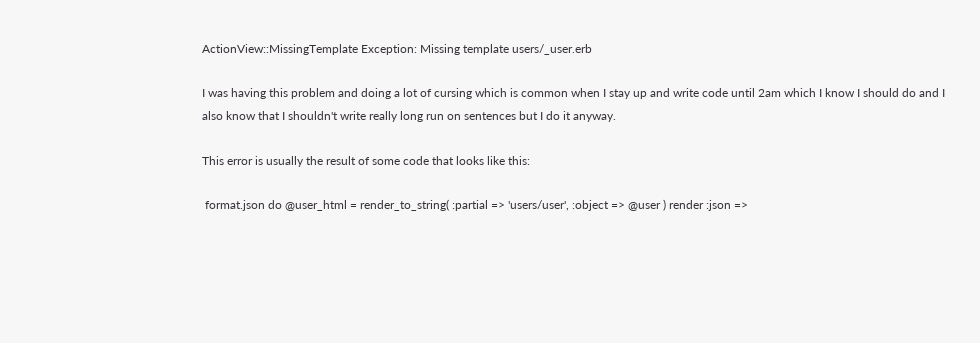ActionView::MissingTemplate Exception: Missing template users/_user.erb

I was having this problem and doing a lot of cursing which is common when I stay up and write code until 2am which I know I should do and I also know that I shouldn't write really long run on sentences but I do it anyway.

This error is usually the result of some code that looks like this:

 format.json do @user_html = render_to_string( :partial => 'users/user', :object => @user ) render :json =>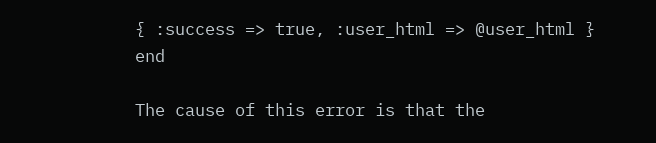{ :success => true, :user_html => @user_html } end

The cause of this error is that the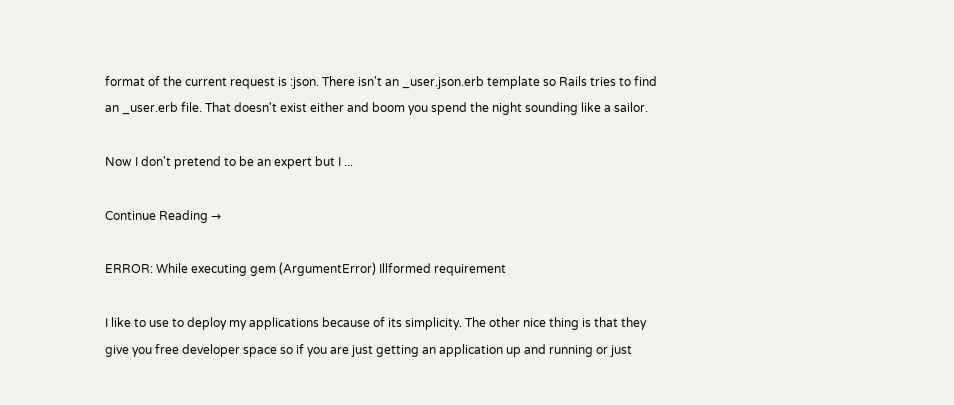format of the current request is :json. There isn't an _user.json.erb template so Rails tries to find an _user.erb file. That doesn't exist either and boom you spend the night sounding like a sailor.

Now I don't pretend to be an expert but I ...

Continue Reading →

ERROR: While executing gem (ArgumentError) Illformed requirement

I like to use to deploy my applications because of its simplicity. The other nice thing is that they give you free developer space so if you are just getting an application up and running or just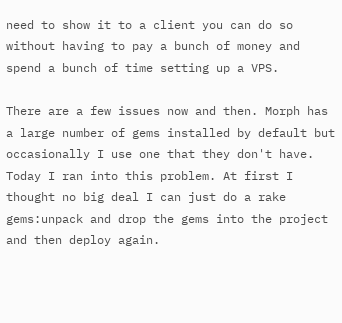need to show it to a client you can do so without having to pay a bunch of money and spend a bunch of time setting up a VPS.

There are a few issues now and then. Morph has a large number of gems installed by default but occasionally I use one that they don't have. Today I ran into this problem. At first I thought no big deal I can just do a rake gems:unpack and drop the gems into the project and then deploy again.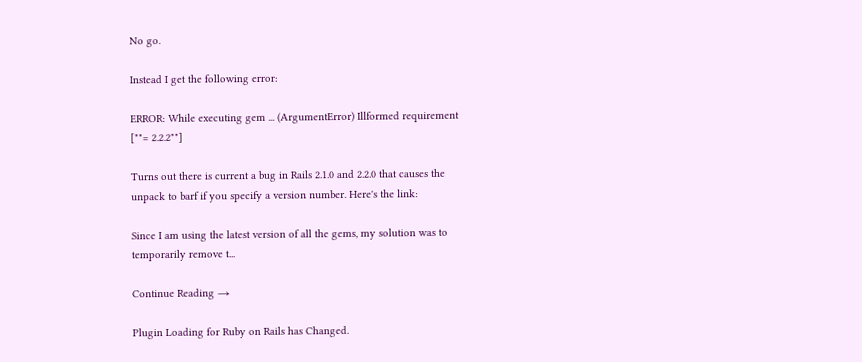No go.

Instead I get the following error:

ERROR: While executing gem ... (ArgumentError) Illformed requirement [""= 2.2.2""]

Turns out there is current a bug in Rails 2.1.0 and 2.2.0 that causes the unpack to barf if you specify a version number. Here's the link:

Since I am using the latest version of all the gems, my solution was to temporarily remove t...

Continue Reading →

Plugin Loading for Ruby on Rails has Changed.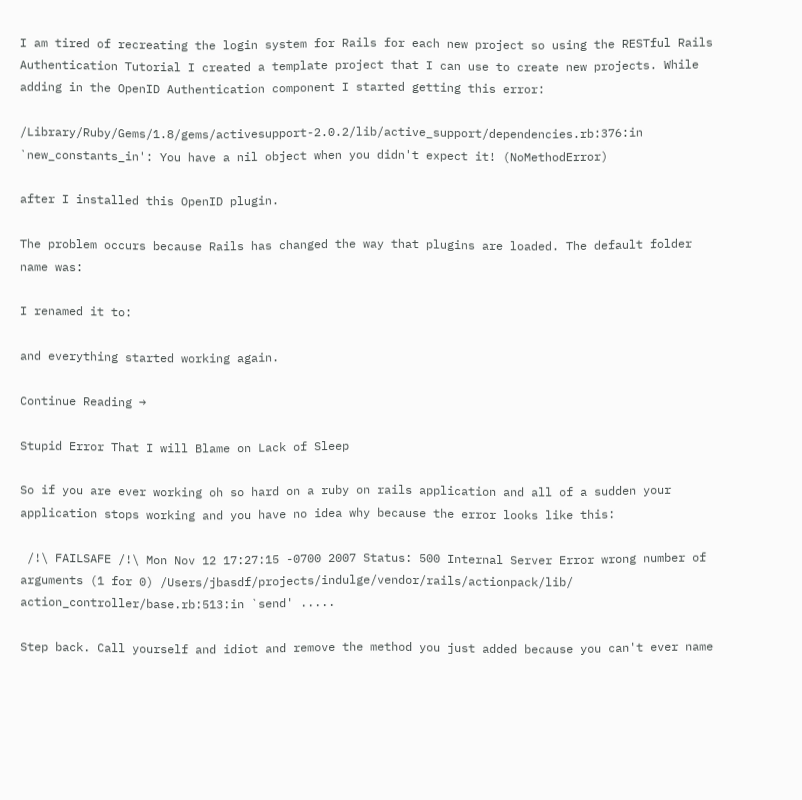I am tired of recreating the login system for Rails for each new project so using the RESTful Rails Authentication Tutorial I created a template project that I can use to create new projects. While adding in the OpenID Authentication component I started getting this error:

/Library/Ruby/Gems/1.8/gems/activesupport-2.0.2/lib/active_support/dependencies.rb:376:in `new_constants_in': You have a nil object when you didn't expect it! (NoMethodError)

after I installed this OpenID plugin.

The problem occurs because Rails has changed the way that plugins are loaded. The default folder name was:

I renamed it to:

and everything started working again.

Continue Reading →

Stupid Error That I will Blame on Lack of Sleep

So if you are ever working oh so hard on a ruby on rails application and all of a sudden your application stops working and you have no idea why because the error looks like this:

 /!\ FAILSAFE /!\ Mon Nov 12 17:27:15 -0700 2007 Status: 500 Internal Server Error wrong number of arguments (1 for 0) /Users/jbasdf/projects/indulge/vendor/rails/actionpack/lib/ action_controller/base.rb:513:in `send' .....

Step back. Call yourself and idiot and remove the method you just added because you can't ever name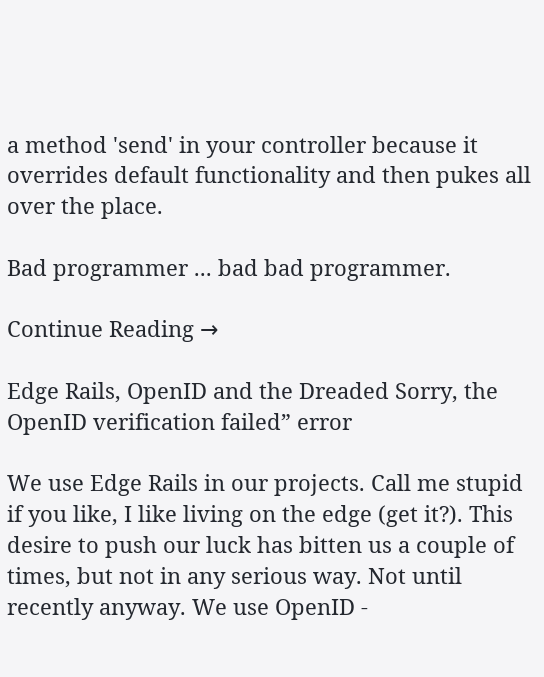a method 'send' in your controller because it overrides default functionality and then pukes all over the place.

Bad programmer ... bad bad programmer.

Continue Reading →

Edge Rails, OpenID and the Dreaded Sorry, the OpenID verification failed” error

We use Edge Rails in our projects. Call me stupid if you like, I like living on the edge (get it?). This desire to push our luck has bitten us a couple of times, but not in any serious way. Not until recently anyway. We use OpenID -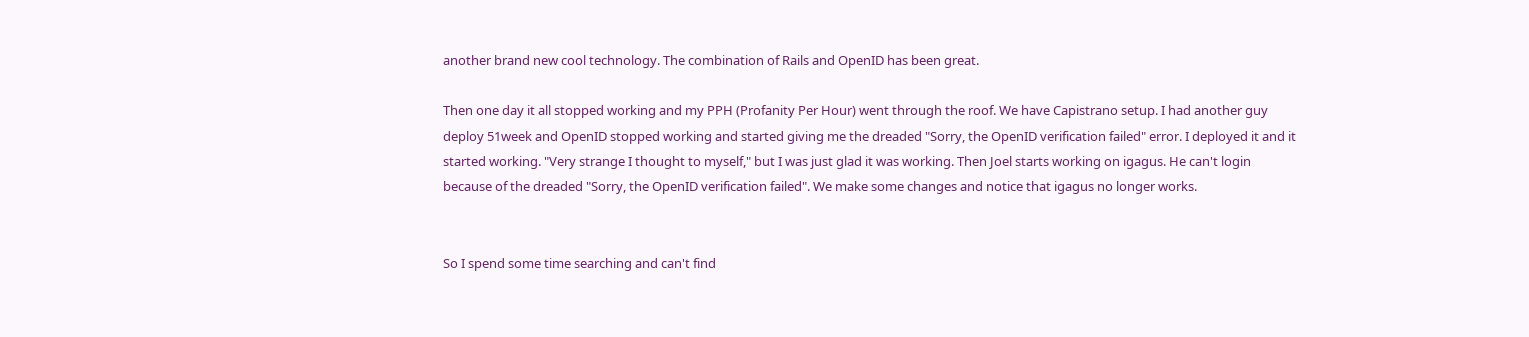another brand new cool technology. The combination of Rails and OpenID has been great.

Then one day it all stopped working and my PPH (Profanity Per Hour) went through the roof. We have Capistrano setup. I had another guy deploy 51week and OpenID stopped working and started giving me the dreaded "Sorry, the OpenID verification failed" error. I deployed it and it started working. "Very strange I thought to myself," but I was just glad it was working. Then Joel starts working on igagus. He can't login because of the dreaded "Sorry, the OpenID verification failed". We make some changes and notice that igagus no longer works.


So I spend some time searching and can't find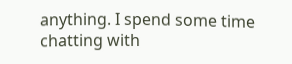anything. I spend some time chatting with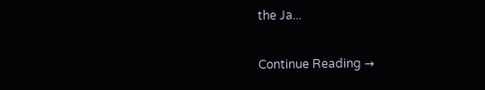the Ja...

Continue Reading →